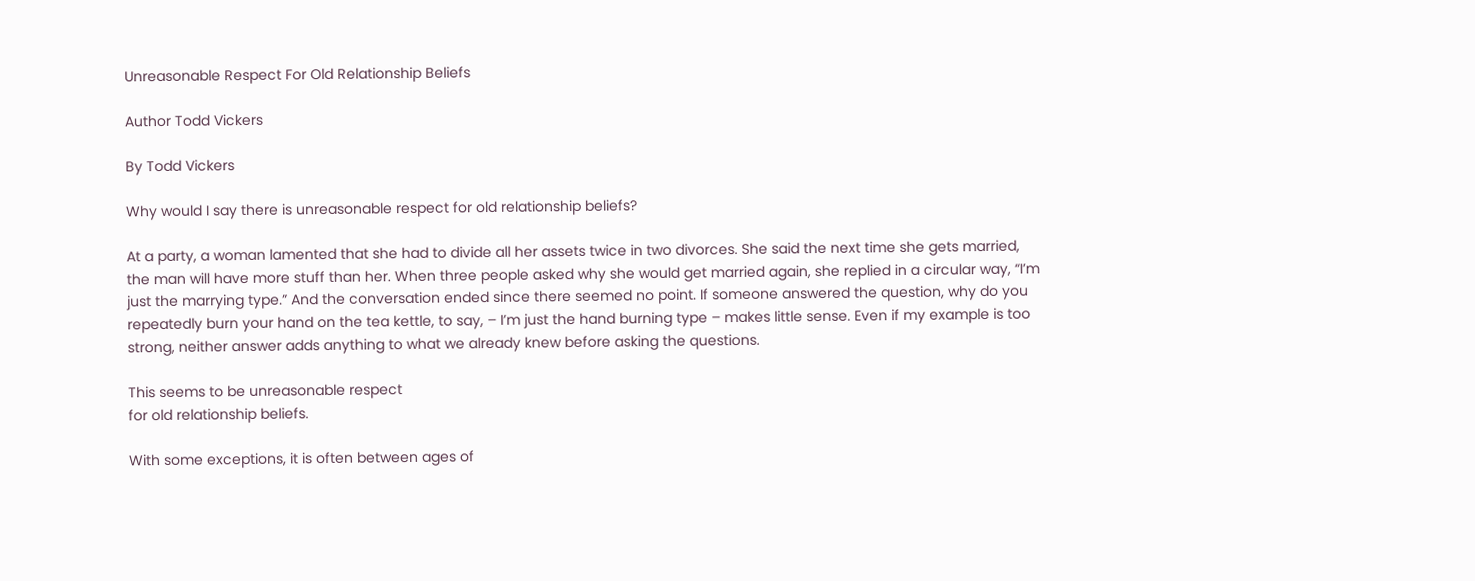Unreasonable Respect For Old Relationship Beliefs

Author Todd Vickers

By Todd Vickers

Why would I say there is unreasonable respect for old relationship beliefs?

At a party, a woman lamented that she had to divide all her assets twice in two divorces. She said the next time she gets married, the man will have more stuff than her. When three people asked why she would get married again, she replied in a circular way, “I’m just the marrying type.” And the conversation ended since there seemed no point. If someone answered the question, why do you repeatedly burn your hand on the tea kettle, to say, – I’m just the hand burning type – makes little sense. Even if my example is too strong, neither answer adds anything to what we already knew before asking the questions.

This seems to be unreasonable respect
for old relationship beliefs.

With some exceptions, it is often between ages of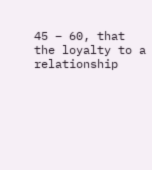45 – 60, that the loyalty to a relationship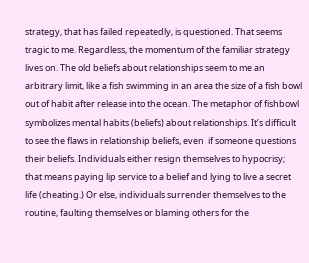strategy, that has failed repeatedly, is questioned. That seems tragic to me. Regardless, the momentum of the familiar strategy lives on. The old beliefs about relationships seem to me an arbitrary limit, like a fish swimming in an area the size of a fish bowl out of habit after release into the ocean. The metaphor of fishbowl symbolizes mental habits (beliefs) about relationships. It’s difficult to see the flaws in relationship beliefs, even  if someone questions their beliefs. Individuals either resign themselves to hypocrisy; that means paying lip service to a belief and lying to live a secret life (cheating.) Or else, individuals surrender themselves to the routine, faulting themselves or blaming others for the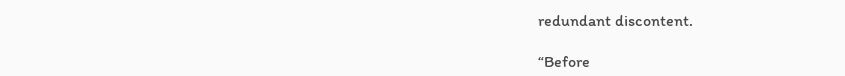redundant discontent.

“Before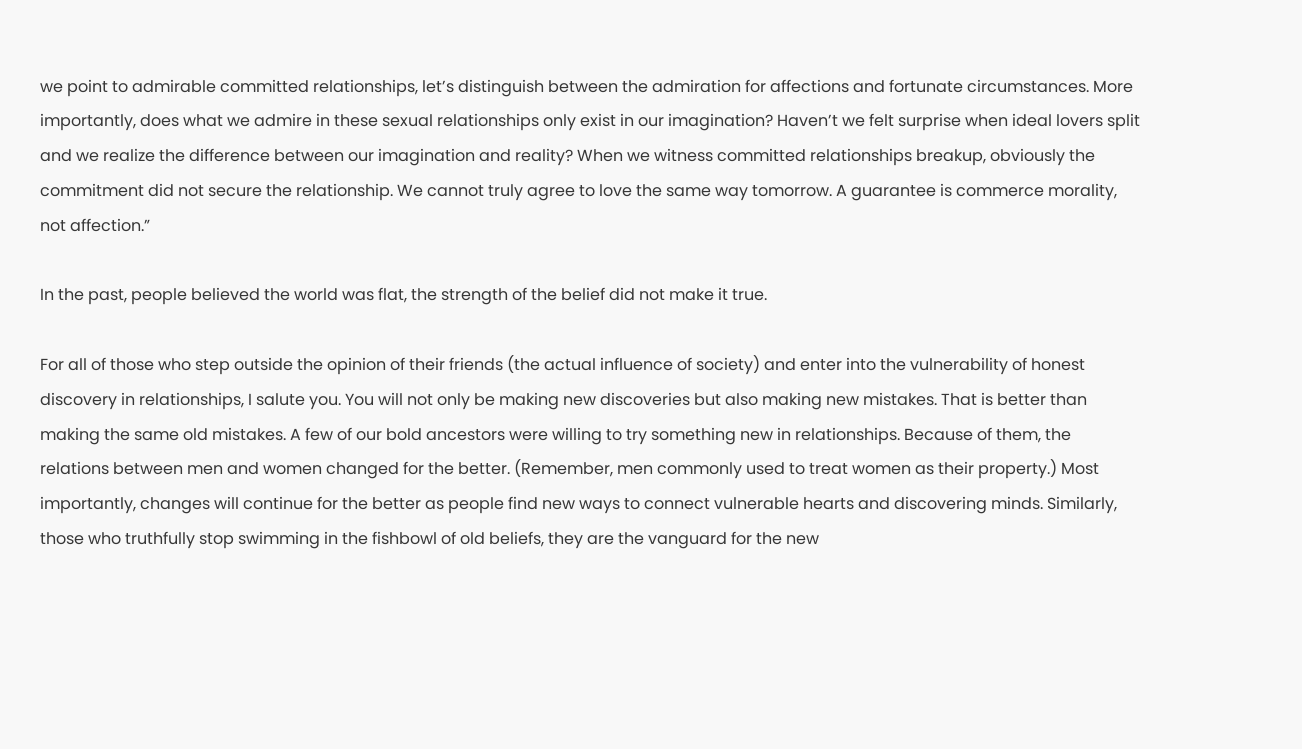we point to admirable committed relationships, let’s distinguish between the admiration for affections and fortunate circumstances. More importantly, does what we admire in these sexual relationships only exist in our imagination? Haven’t we felt surprise when ideal lovers split and we realize the difference between our imagination and reality? When we witness committed relationships breakup, obviously the commitment did not secure the relationship. We cannot truly agree to love the same way tomorrow. A guarantee is commerce morality, not affection.”

In the past, people believed the world was flat, the strength of the belief did not make it true.

For all of those who step outside the opinion of their friends (the actual influence of society) and enter into the vulnerability of honest discovery in relationships, I salute you. You will not only be making new discoveries but also making new mistakes. That is better than making the same old mistakes. A few of our bold ancestors were willing to try something new in relationships. Because of them, the relations between men and women changed for the better. (Remember, men commonly used to treat women as their property.) Most importantly, changes will continue for the better as people find new ways to connect vulnerable hearts and discovering minds. Similarly, those who truthfully stop swimming in the fishbowl of old beliefs, they are the vanguard for the new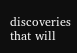discoveries that will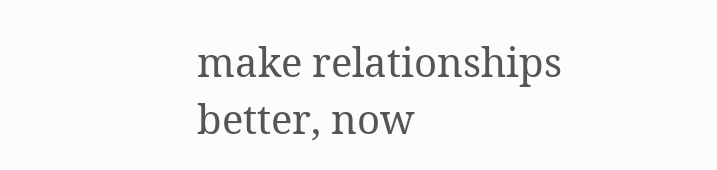make relationships better, now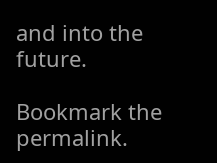and into the future.

Bookmark the permalink.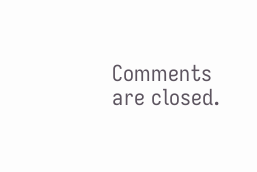Comments are closed.